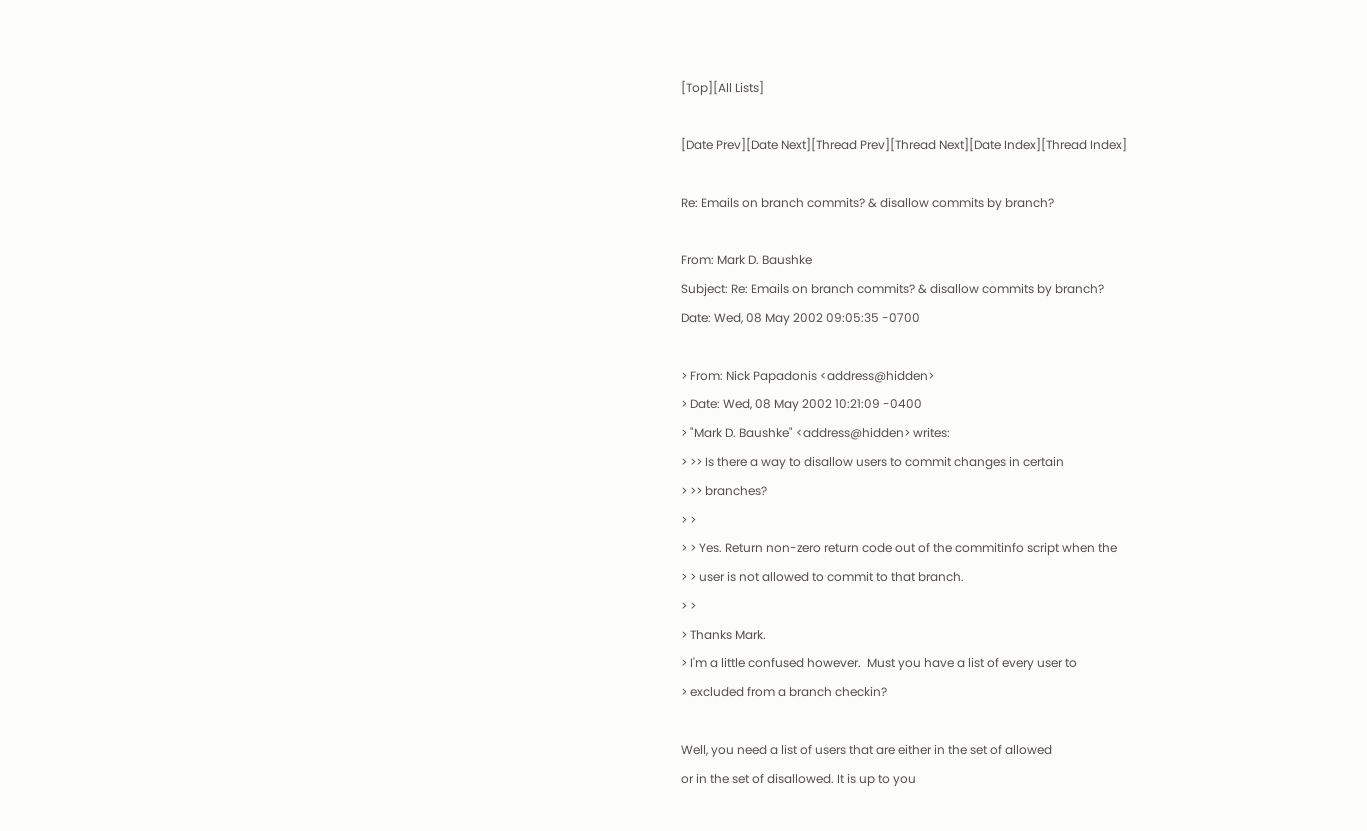[Top][All Lists]

[Date Prev][Date Next][Thread Prev][Thread Next][Date Index][Thread Index]

Re: Emails on branch commits? & disallow commits by branch?

From: Mark D. Baushke
Subject: Re: Emails on branch commits? & disallow commits by branch?
Date: Wed, 08 May 2002 09:05:35 -0700

> From: Nick Papadonis <address@hidden>
> Date: Wed, 08 May 2002 10:21:09 -0400
> "Mark D. Baushke" <address@hidden> writes:
> >> Is there a way to disallow users to commit changes in certain
> >> branches?
> >
> > Yes. Return non-zero return code out of the commitinfo script when the
> > user is not allowed to commit to that branch.
> >
> Thanks Mark.
> I'm a little confused however.  Must you have a list of every user to
> excluded from a branch checkin?

Well, you need a list of users that are either in the set of allowed
or in the set of disallowed. It is up to you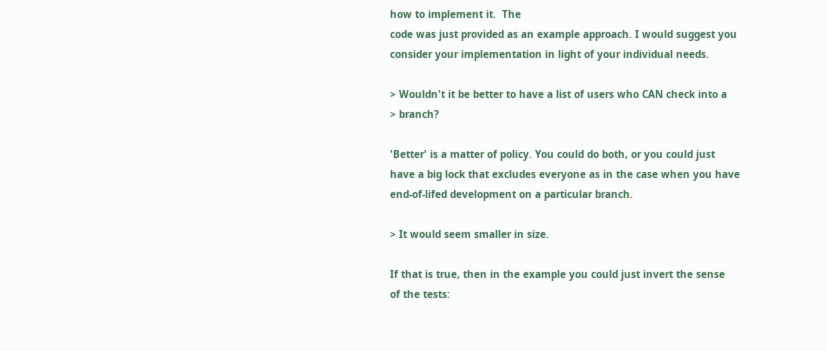how to implement it.  The
code was just provided as an example approach. I would suggest you
consider your implementation in light of your individual needs.

> Wouldn't it be better to have a list of users who CAN check into a
> branch?

'Better' is a matter of policy. You could do both, or you could just
have a big lock that excludes everyone as in the case when you have
end-of-lifed development on a particular branch.

> It would seem smaller in size.

If that is true, then in the example you could just invert the sense
of the tests: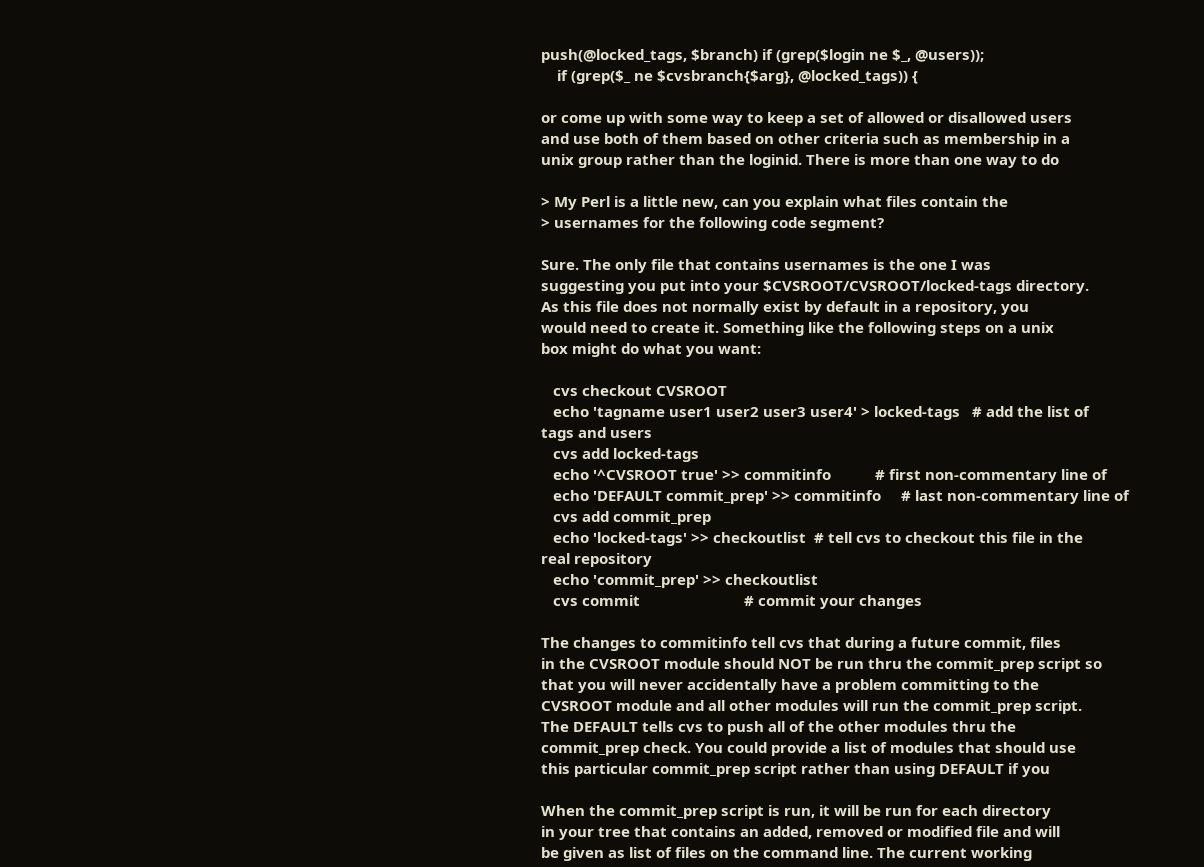push(@locked_tags, $branch) if (grep($login ne $_, @users));
    if (grep($_ ne $cvsbranch{$arg}, @locked_tags)) {

or come up with some way to keep a set of allowed or disallowed users
and use both of them based on other criteria such as membership in a
unix group rather than the loginid. There is more than one way to do

> My Perl is a little new, can you explain what files contain the
> usernames for the following code segment?

Sure. The only file that contains usernames is the one I was
suggesting you put into your $CVSROOT/CVSROOT/locked-tags directory.
As this file does not normally exist by default in a repository, you
would need to create it. Something like the following steps on a unix
box might do what you want:

   cvs checkout CVSROOT
   echo 'tagname user1 user2 user3 user4' > locked-tags   # add the list of
tags and users
   cvs add locked-tags
   echo '^CVSROOT true' >> commitinfo           # first non-commentary line of
   echo 'DEFAULT commit_prep' >> commitinfo     # last non-commentary line of
   cvs add commit_prep
   echo 'locked-tags' >> checkoutlist  # tell cvs to checkout this file in the
real repository
   echo 'commit_prep' >> checkoutlist
   cvs commit                          # commit your changes

The changes to commitinfo tell cvs that during a future commit, files
in the CVSROOT module should NOT be run thru the commit_prep script so
that you will never accidentally have a problem committing to the
CVSROOT module and all other modules will run the commit_prep script.
The DEFAULT tells cvs to push all of the other modules thru the
commit_prep check. You could provide a list of modules that should use
this particular commit_prep script rather than using DEFAULT if you

When the commit_prep script is run, it will be run for each directory
in your tree that contains an added, removed or modified file and will
be given as list of files on the command line. The current working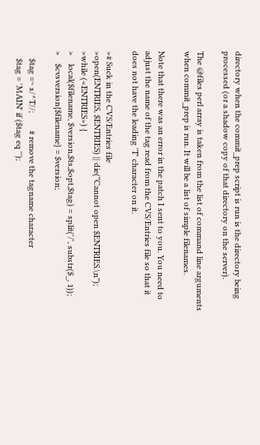directory when the commit_prep script is run is the directory being
processed (or a shadow copy of that directory on the server).

The @files perl array is taken from the list of command line arguments
when commit_prep is run. It will be a list of simple filenames.

Note that there was an error in the patch I sent to you. You need to
adjust the name of the tag read from the CVS/Entries file so that it
does not have the leading 'T' character on it.

># Suck in the CVS/Entries file
>open(ENTRIES, $ENTRIES) || die("Cannot open $ENTRIES.\n");
>while (<ENTRIES>) {
>    local($filename, $version,$ts,$opt,$tag) = split('/', substr($_, 1));
>    $cvsversion{$filename} = $version;

    $tag =~ s/^T//;         # remove the tagname character
    $tag = 'MAIN' if ($tag eq '');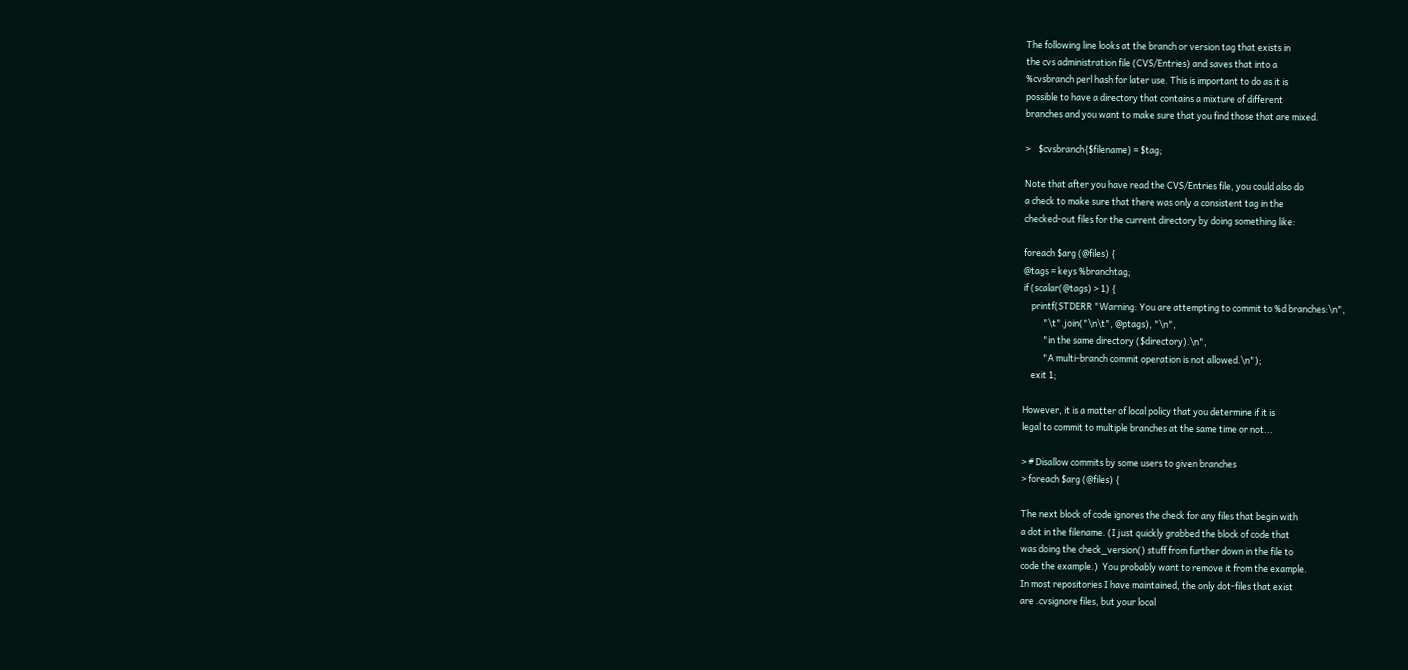The following line looks at the branch or version tag that exists in
the cvs administration file (CVS/Entries) and saves that into a
%cvsbranch perl hash for later use. This is important to do as it is
possible to have a directory that contains a mixture of different
branches and you want to make sure that you find those that are mixed.

>    $cvsbranch{$filename} = $tag;

Note that after you have read the CVS/Entries file, you could also do
a check to make sure that there was only a consistent tag in the
checked-out files for the current directory by doing something like:

foreach $arg (@files) {
@tags = keys %branchtag;
if (scalar(@tags) > 1) {
    printf(STDERR "Warning: You are attempting to commit to %d branches:\n",
          "\t".join("\n\t", @ptags), "\n",
          "in the same directory ($directory).\n",
          "A multi-branch commit operation is not allowed.\n");
    exit 1;

However, it is a matter of local policy that you determine if it is
legal to commit to multiple branches at the same time or not...

> # Disallow commits by some users to given branches
> foreach $arg (@files) {

The next block of code ignores the check for any files that begin with
a dot in the filename. (I just quickly grabbed the block of code that
was doing the check_version() stuff from further down in the file to
code the example.)  You probably want to remove it from the example.
In most repositories I have maintained, the only dot-files that exist
are .cvsignore files, but your local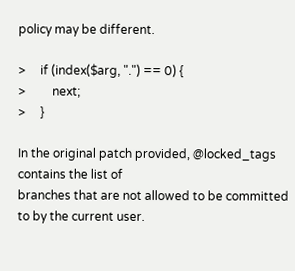policy may be different.

>     if (index($arg, ".") == 0) {
>         next;
>     }

In the original patch provided, @locked_tags contains the list of
branches that are not allowed to be committed to by the current user.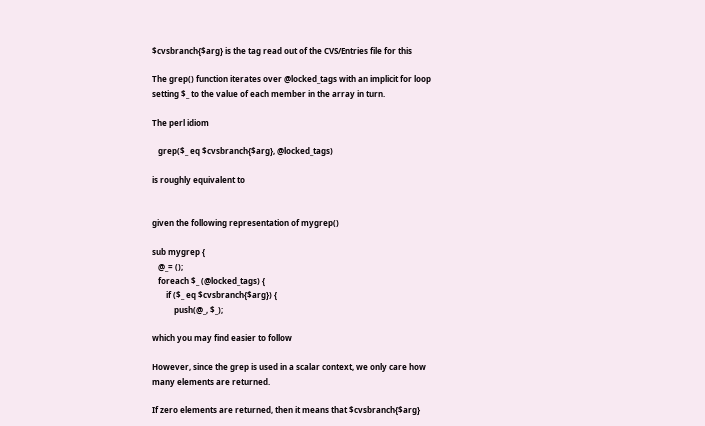$cvsbranch{$arg} is the tag read out of the CVS/Entries file for this

The grep() function iterates over @locked_tags with an implicit for loop
setting $_ to the value of each member in the array in turn.

The perl idiom

   grep($_ eq $cvsbranch{$arg}, @locked_tags)

is roughly equivalent to


given the following representation of mygrep()

sub mygrep {
   @_= ();
   foreach $_ (@locked_tags) {
       if ($_ eq $cvsbranch{$arg}) {
           push(@_, $_);

which you may find easier to follow

However, since the grep is used in a scalar context, we only care how
many elements are returned.

If zero elements are returned, then it means that $cvsbranch{$arg}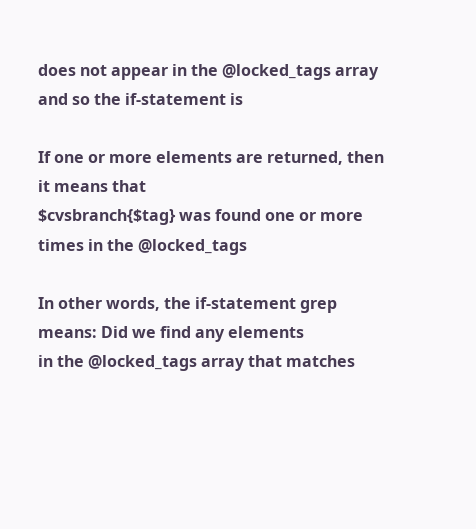does not appear in the @locked_tags array and so the if-statement is

If one or more elements are returned, then it means that
$cvsbranch{$tag} was found one or more times in the @locked_tags

In other words, the if-statement grep means: Did we find any elements
in the @locked_tags array that matches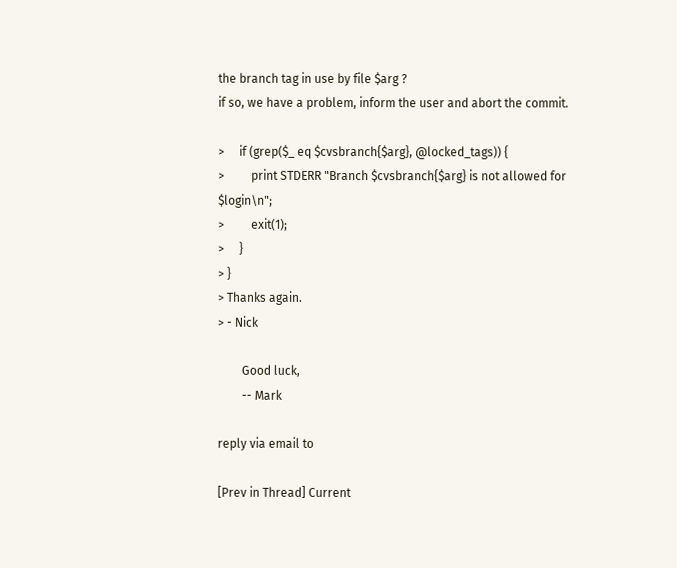the branch tag in use by file $arg ?
if so, we have a problem, inform the user and abort the commit.

>     if (grep($_ eq $cvsbranch{$arg}, @locked_tags)) {
>         print STDERR "Branch $cvsbranch{$arg} is not allowed for $login\n";
>         exit(1);
>     }
> }
> Thanks again.
> - Nick

        Good luck,
        -- Mark

reply via email to

[Prev in Thread] Current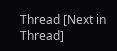Thread [Next in Thread]